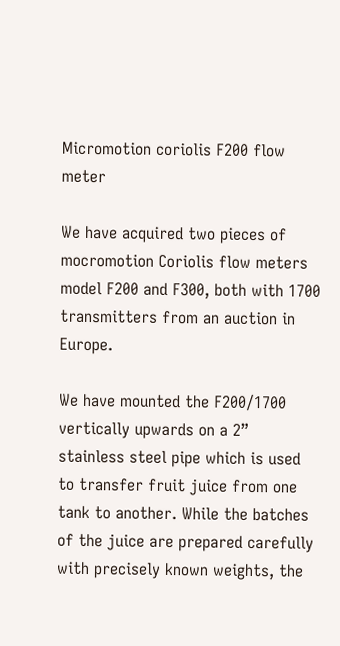Micromotion coriolis F200 flow meter

We have acquired two pieces of mocromotion Coriolis flow meters model F200 and F300, both with 1700 transmitters from an auction in Europe.

We have mounted the F200/1700 vertically upwards on a 2” stainless steel pipe which is used to transfer fruit juice from one tank to another. While the batches of the juice are prepared carefully with precisely known weights, the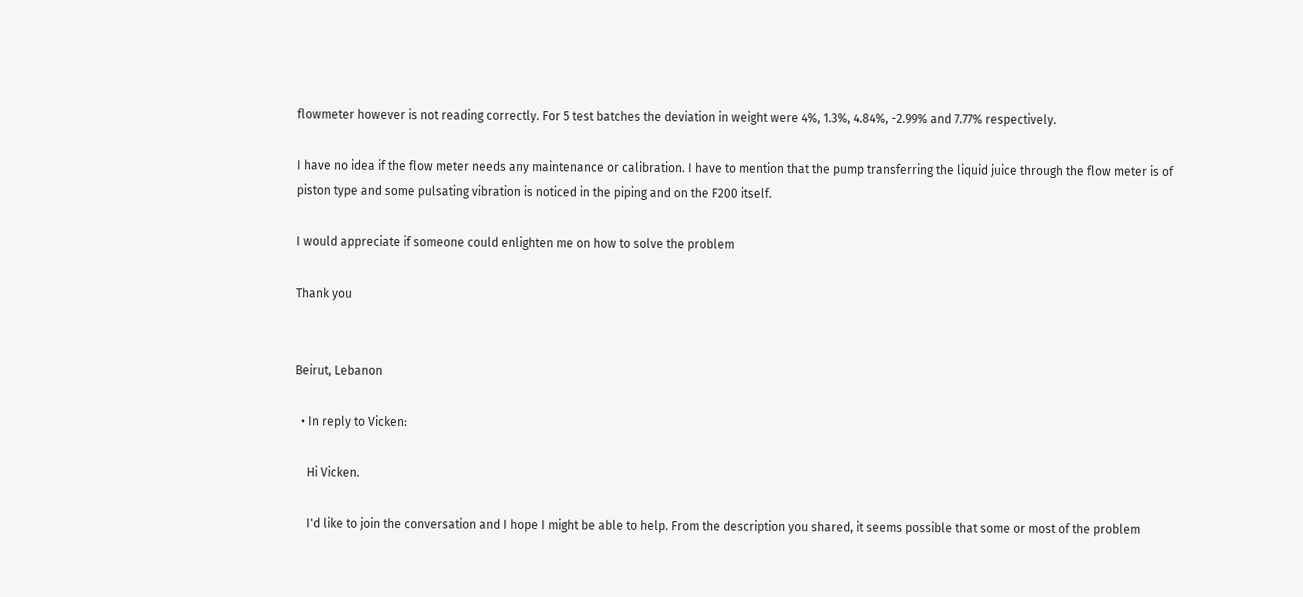flowmeter however is not reading correctly. For 5 test batches the deviation in weight were 4%, 1.3%, 4.84%, -2.99% and 7.77% respectively.

I have no idea if the flow meter needs any maintenance or calibration. I have to mention that the pump transferring the liquid juice through the flow meter is of piston type and some pulsating vibration is noticed in the piping and on the F200 itself.

I would appreciate if someone could enlighten me on how to solve the problem

Thank you


Beirut, Lebanon

  • In reply to Vicken:

    Hi Vicken.

    I'd like to join the conversation and I hope I might be able to help. From the description you shared, it seems possible that some or most of the problem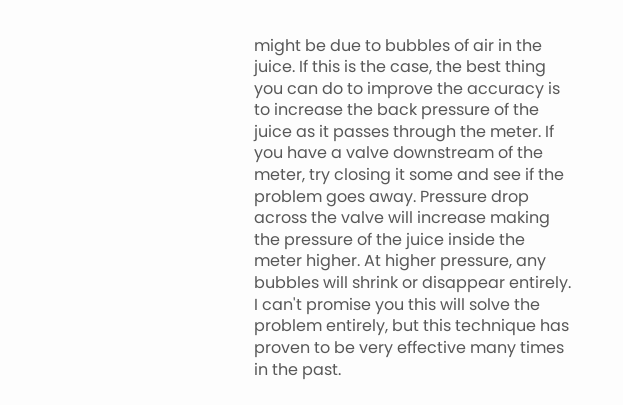might be due to bubbles of air in the juice. If this is the case, the best thing you can do to improve the accuracy is to increase the back pressure of the juice as it passes through the meter. If you have a valve downstream of the meter, try closing it some and see if the problem goes away. Pressure drop across the valve will increase making the pressure of the juice inside the meter higher. At higher pressure, any bubbles will shrink or disappear entirely. I can't promise you this will solve the problem entirely, but this technique has proven to be very effective many times in the past.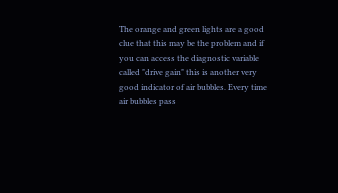The orange and green lights are a good clue that this may be the problem and if you can access the diagnostic variable called "drive gain" this is another very good indicator of air bubbles. Every time air bubbles pass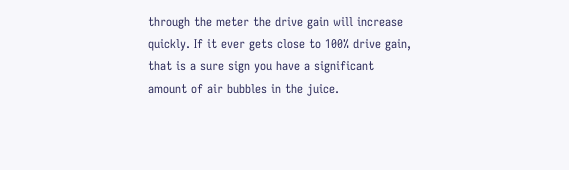through the meter the drive gain will increase quickly. If it ever gets close to 100% drive gain, that is a sure sign you have a significant amount of air bubbles in the juice.